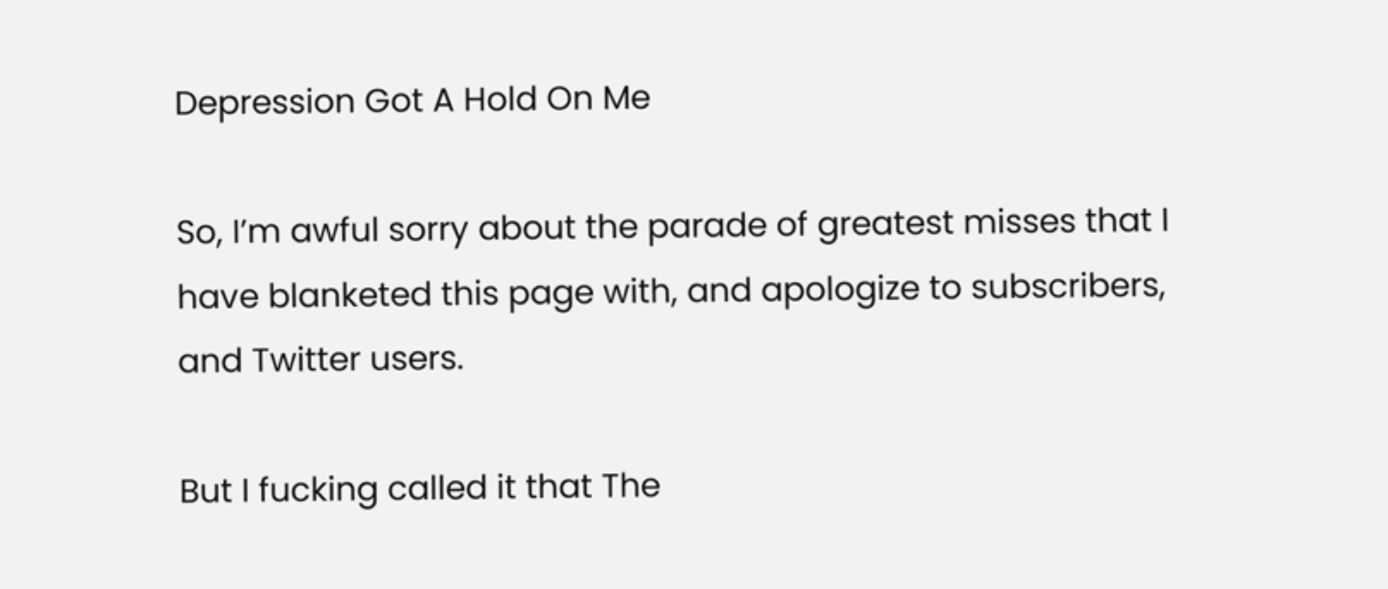Depression Got A Hold On Me

So, I’m awful sorry about the parade of greatest misses that I have blanketed this page with, and apologize to subscribers, and Twitter users.

But I fucking called it that The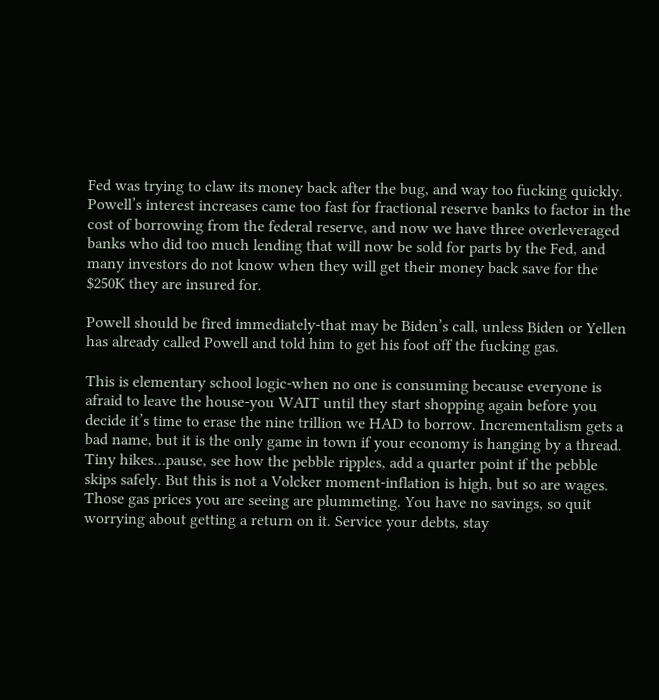Fed was trying to claw its money back after the bug, and way too fucking quickly. Powell’s interest increases came too fast for fractional reserve banks to factor in the cost of borrowing from the federal reserve, and now we have three overleveraged banks who did too much lending that will now be sold for parts by the Fed, and many investors do not know when they will get their money back save for the $250K they are insured for.

Powell should be fired immediately-that may be Biden’s call, unless Biden or Yellen has already called Powell and told him to get his foot off the fucking gas.

This is elementary school logic-when no one is consuming because everyone is afraid to leave the house-you WAIT until they start shopping again before you decide it’s time to erase the nine trillion we HAD to borrow. Incrementalism gets a bad name, but it is the only game in town if your economy is hanging by a thread. Tiny hikes…pause, see how the pebble ripples, add a quarter point if the pebble skips safely. But this is not a Volcker moment-inflation is high, but so are wages. Those gas prices you are seeing are plummeting. You have no savings, so quit worrying about getting a return on it. Service your debts, stay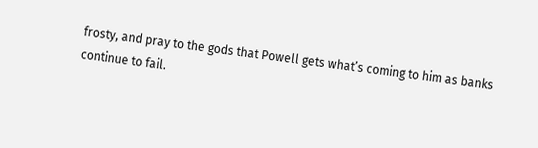frosty, and pray to the gods that Powell gets what’s coming to him as banks continue to fail.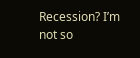Recession? I’m not so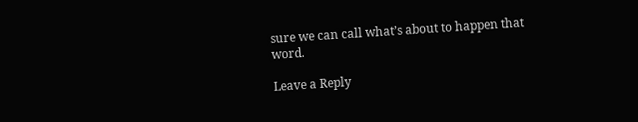sure we can call what’s about to happen that word.

Leave a Reply